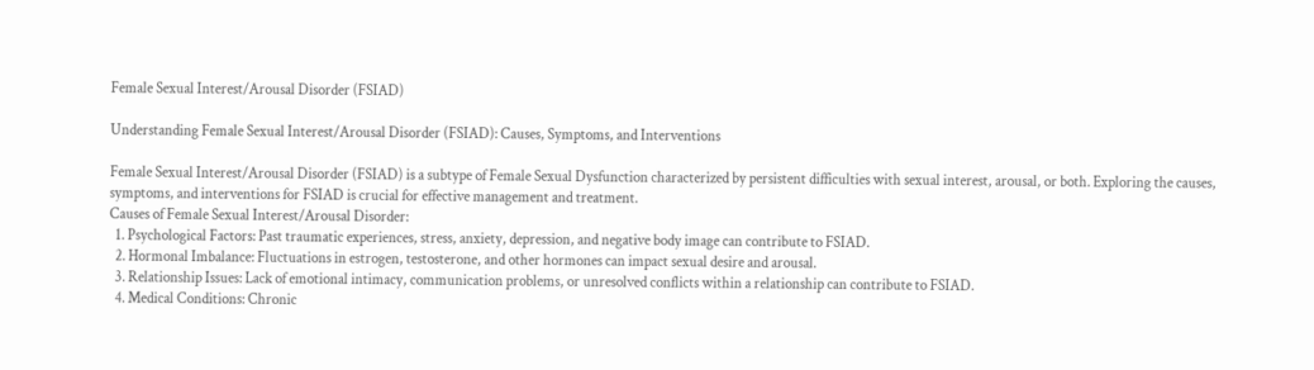Female Sexual Interest/Arousal Disorder (FSIAD)

Understanding Female Sexual Interest/Arousal Disorder (FSIAD): Causes, Symptoms, and Interventions

Female Sexual Interest/Arousal Disorder (FSIAD) is a subtype of Female Sexual Dysfunction characterized by persistent difficulties with sexual interest, arousal, or both. Exploring the causes, symptoms, and interventions for FSIAD is crucial for effective management and treatment.
Causes of Female Sexual Interest/Arousal Disorder:
  1. Psychological Factors: Past traumatic experiences, stress, anxiety, depression, and negative body image can contribute to FSIAD.
  2. Hormonal Imbalance: Fluctuations in estrogen, testosterone, and other hormones can impact sexual desire and arousal.
  3. Relationship Issues: Lack of emotional intimacy, communication problems, or unresolved conflicts within a relationship can contribute to FSIAD.
  4. Medical Conditions: Chronic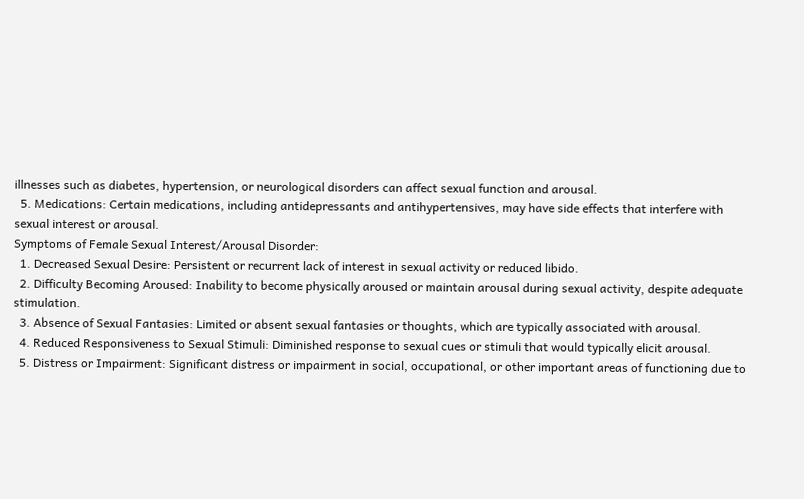illnesses such as diabetes, hypertension, or neurological disorders can affect sexual function and arousal.
  5. Medications: Certain medications, including antidepressants and antihypertensives, may have side effects that interfere with sexual interest or arousal.
Symptoms of Female Sexual Interest/Arousal Disorder:
  1. Decreased Sexual Desire: Persistent or recurrent lack of interest in sexual activity or reduced libido.
  2. Difficulty Becoming Aroused: Inability to become physically aroused or maintain arousal during sexual activity, despite adequate stimulation.
  3. Absence of Sexual Fantasies: Limited or absent sexual fantasies or thoughts, which are typically associated with arousal.
  4. Reduced Responsiveness to Sexual Stimuli: Diminished response to sexual cues or stimuli that would typically elicit arousal.
  5. Distress or Impairment: Significant distress or impairment in social, occupational, or other important areas of functioning due to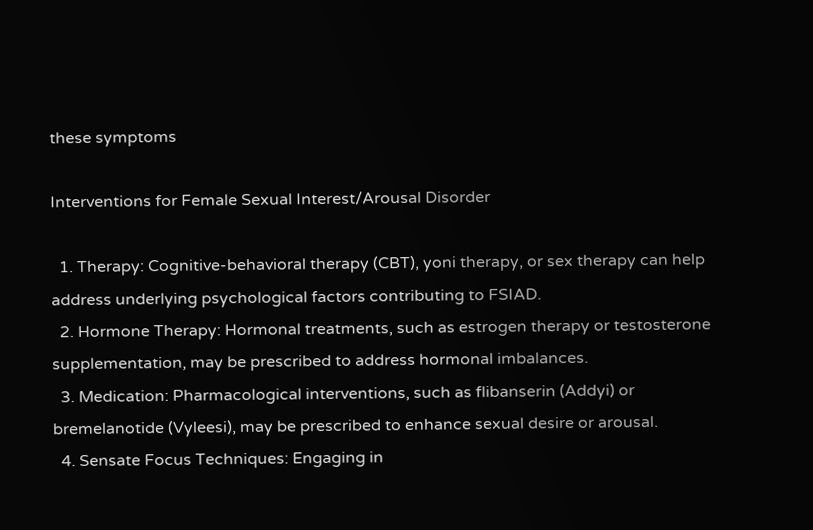these symptoms

Interventions for Female Sexual Interest/Arousal Disorder

  1. Therapy: Cognitive-behavioral therapy (CBT), yoni therapy, or sex therapy can help address underlying psychological factors contributing to FSIAD.
  2. Hormone Therapy: Hormonal treatments, such as estrogen therapy or testosterone supplementation, may be prescribed to address hormonal imbalances.
  3. Medication: Pharmacological interventions, such as flibanserin (Addyi) or bremelanotide (Vyleesi), may be prescribed to enhance sexual desire or arousal.
  4. Sensate Focus Techniques: Engaging in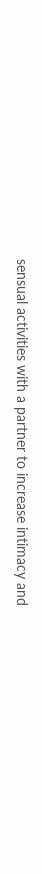sensual activities with a partner to increase intimacy and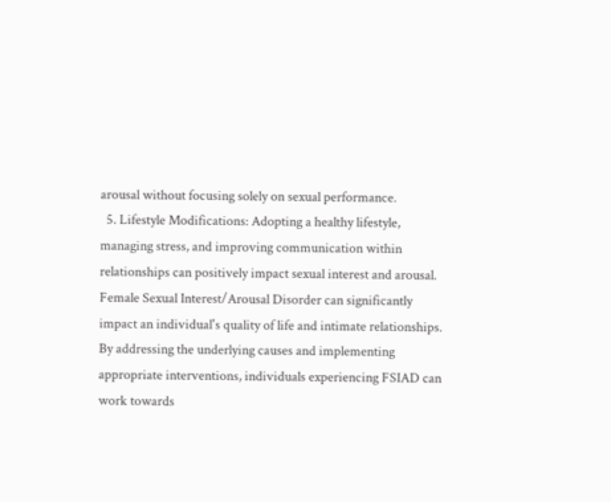arousal without focusing solely on sexual performance.
  5. Lifestyle Modifications: Adopting a healthy lifestyle, managing stress, and improving communication within relationships can positively impact sexual interest and arousal.
Female Sexual Interest/Arousal Disorder can significantly impact an individual's quality of life and intimate relationships. By addressing the underlying causes and implementing appropriate interventions, individuals experiencing FSIAD can work towards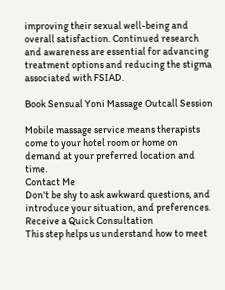improving their sexual well-being and overall satisfaction. Continued research and awareness are essential for advancing treatment options and reducing the stigma associated with FSIAD.

Book Sensual Yoni Massage Outcall Session

Mobile massage service means therapists come to your hotel room or home on demand at your preferred location and time.
Contact Me
Don't be shy to ask awkward questions, and introduce your situation, and preferences.
Receive a Quick Consultation
This step helps us understand how to meet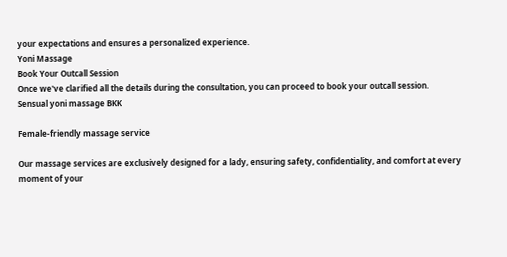your expectations and ensures a personalized experience.
Yoni Massage
Book Your Outcall Session
Once we've clarified all the details during the consultation, you can proceed to book your outcall session.
Sensual yoni massage BKK

Female-friendly massage service

Our massage services are exclusively designed for a lady, ensuring safety, confidentiality, and comfort at every moment of your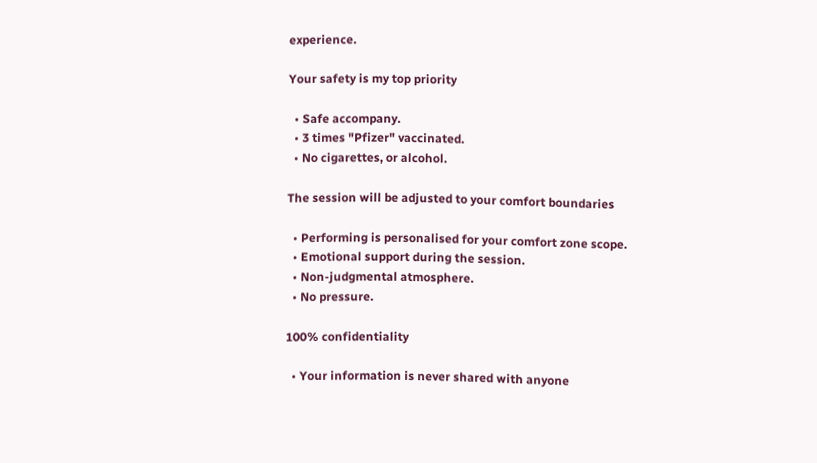experience.

Your safety is my top priority

  • Safe accompany.
  • 3 times "Pfizer" vaccinated.
  • No cigarettes, or alcohol.

The session will be adjusted to your comfort boundaries

  • Performing is personalised for your comfort zone scope.
  • Emotional support during the session.
  • Non-judgmental atmosphere.
  • No pressure.

100% confidentiality

  • Your information is never shared with anyone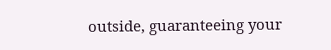outside, guaranteeing your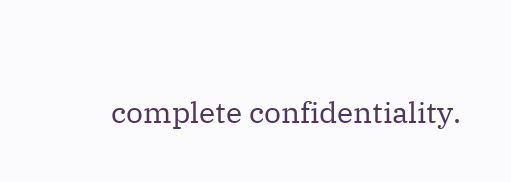complete confidentiality.